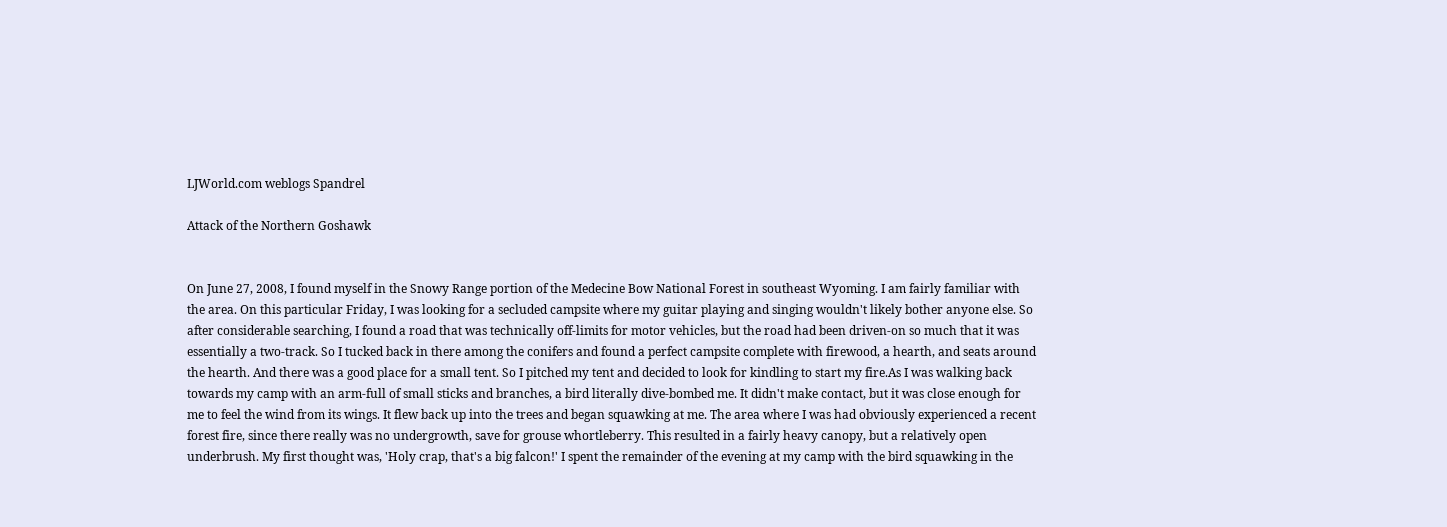LJWorld.com weblogs Spandrel

Attack of the Northern Goshawk


On June 27, 2008, I found myself in the Snowy Range portion of the Medecine Bow National Forest in southeast Wyoming. I am fairly familiar with the area. On this particular Friday, I was looking for a secluded campsite where my guitar playing and singing wouldn't likely bother anyone else. So after considerable searching, I found a road that was technically off-limits for motor vehicles, but the road had been driven-on so much that it was essentially a two-track. So I tucked back in there among the conifers and found a perfect campsite complete with firewood, a hearth, and seats around the hearth. And there was a good place for a small tent. So I pitched my tent and decided to look for kindling to start my fire.As I was walking back towards my camp with an arm-full of small sticks and branches, a bird literally dive-bombed me. It didn't make contact, but it was close enough for me to feel the wind from its wings. It flew back up into the trees and began squawking at me. The area where I was had obviously experienced a recent forest fire, since there really was no undergrowth, save for grouse whortleberry. This resulted in a fairly heavy canopy, but a relatively open underbrush. My first thought was, 'Holy crap, that's a big falcon!' I spent the remainder of the evening at my camp with the bird squawking in the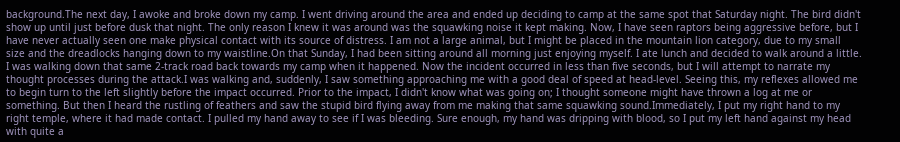background.The next day, I awoke and broke down my camp. I went driving around the area and ended up deciding to camp at the same spot that Saturday night. The bird didn't show up until just before dusk that night. The only reason I knew it was around was the squawking noise it kept making. Now, I have seen raptors being aggressive before, but I have never actually seen one make physical contact with its source of distress. I am not a large animal, but I might be placed in the mountain lion category, due to my small size and the dreadlocks hanging down to my waistline.On that Sunday, I had been sitting around all morning just enjoying myself. I ate lunch and decided to walk around a little. I was walking down that same 2-track road back towards my camp when it happened. Now the incident occurred in less than five seconds, but I will attempt to narrate my thought processes during the attack.I was walking and, suddenly, I saw something approaching me with a good deal of speed at head-level. Seeing this, my reflexes allowed me to begin turn to the left slightly before the impact occurred. Prior to the impact, I didn't know what was going on; I thought someone might have thrown a log at me or something. But then I heard the rustling of feathers and saw the stupid bird flying away from me making that same squawking sound.Immediately, I put my right hand to my right temple, where it had made contact. I pulled my hand away to see if I was bleeding. Sure enough, my hand was dripping with blood, so I put my left hand against my head with quite a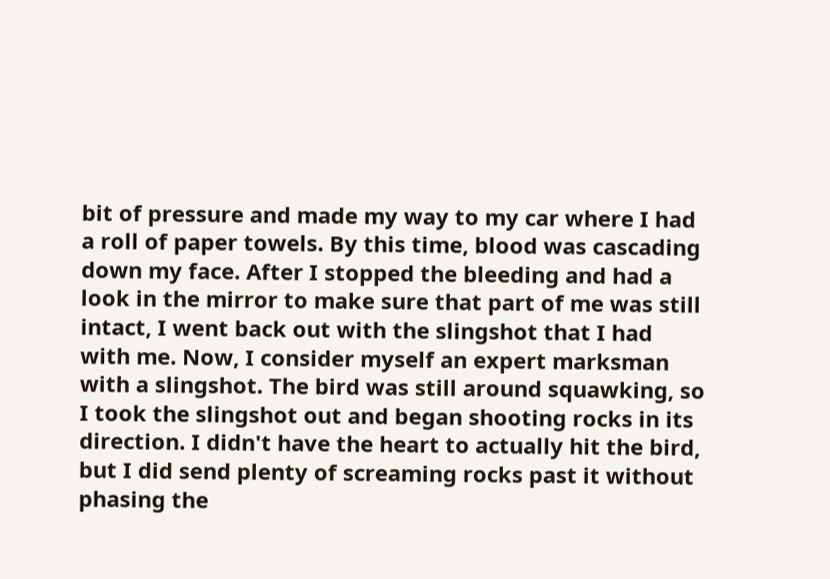bit of pressure and made my way to my car where I had a roll of paper towels. By this time, blood was cascading down my face. After I stopped the bleeding and had a look in the mirror to make sure that part of me was still intact, I went back out with the slingshot that I had with me. Now, I consider myself an expert marksman with a slingshot. The bird was still around squawking, so I took the slingshot out and began shooting rocks in its direction. I didn't have the heart to actually hit the bird, but I did send plenty of screaming rocks past it without phasing the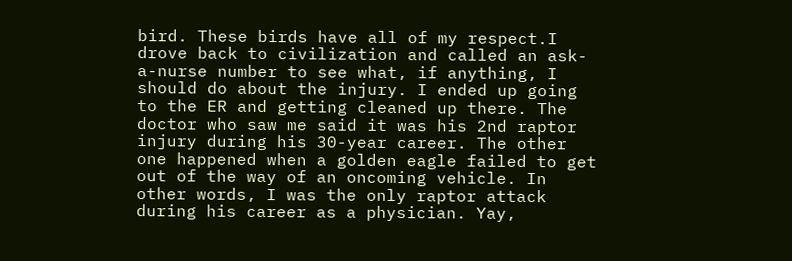bird. These birds have all of my respect.I drove back to civilization and called an ask-a-nurse number to see what, if anything, I should do about the injury. I ended up going to the ER and getting cleaned up there. The doctor who saw me said it was his 2nd raptor injury during his 30-year career. The other one happened when a golden eagle failed to get out of the way of an oncoming vehicle. In other words, I was the only raptor attack during his career as a physician. Yay,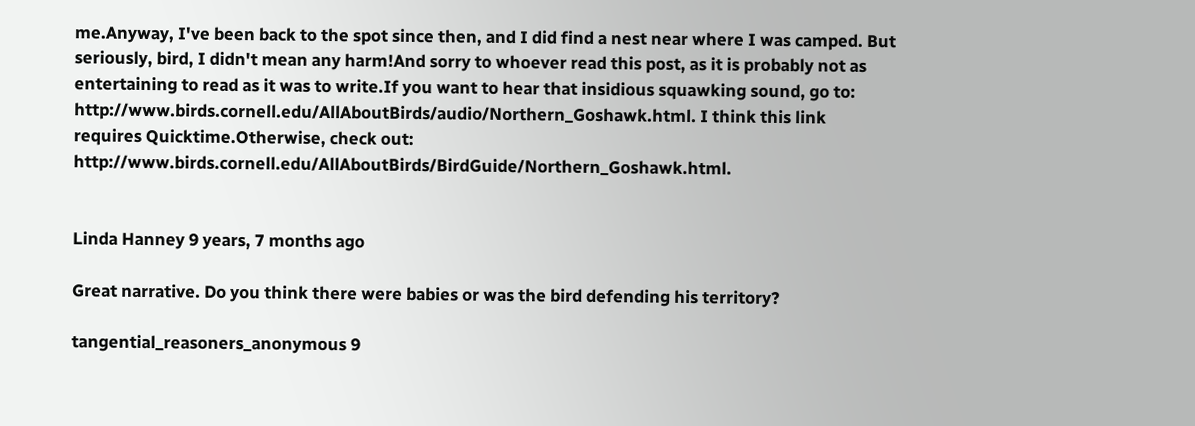me.Anyway, I've been back to the spot since then, and I did find a nest near where I was camped. But seriously, bird, I didn't mean any harm!And sorry to whoever read this post, as it is probably not as entertaining to read as it was to write.If you want to hear that insidious squawking sound, go to: http://www.birds.cornell.edu/AllAboutBirds/audio/Northern_Goshawk.html. I think this link requires Quicktime.Otherwise, check out: http://www.birds.cornell.edu/AllAboutBirds/BirdGuide/Northern_Goshawk.html.


Linda Hanney 9 years, 7 months ago

Great narrative. Do you think there were babies or was the bird defending his territory?

tangential_reasoners_anonymous 9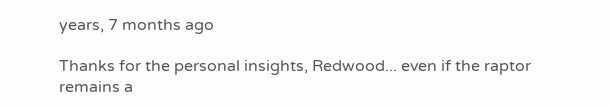years, 7 months ago

Thanks for the personal insights, Redwood... even if the raptor remains a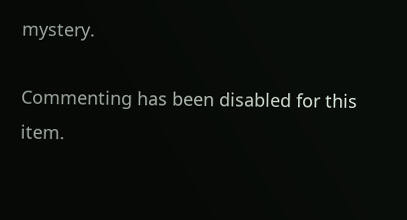mystery.

Commenting has been disabled for this item.